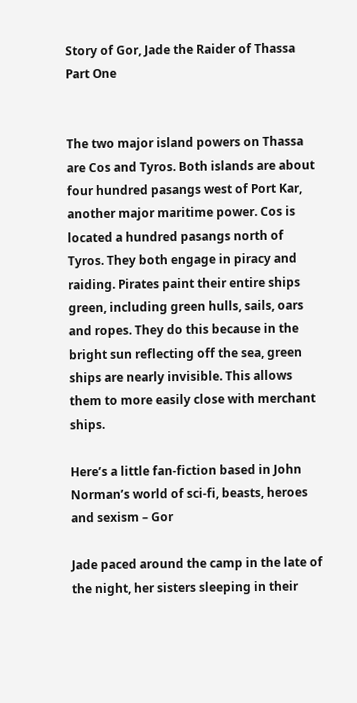Story of Gor, Jade the Raider of Thassa Part One


The two major island powers on Thassa are Cos and Tyros. Both islands are about four hundred pasangs west of Port Kar, another major maritime power. Cos is located a hundred pasangs north of Tyros. They both engage in piracy and raiding. Pirates paint their entire ships green, including green hulls, sails, oars and ropes. They do this because in the bright sun reflecting off the sea, green ships are nearly invisible. This allows them to more easily close with merchant ships.

Here’s a little fan-fiction based in John Norman’s world of sci-fi, beasts, heroes and sexism – Gor

Jade paced around the camp in the late of the night, her sisters sleeping in their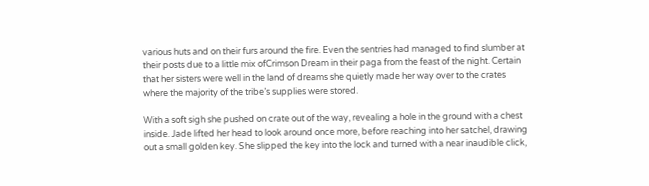various huts and on their furs around the fire. Even the sentries had managed to find slumber at their posts due to a little mix ofCrimson Dream in their paga from the feast of the night. Certain that her sisters were well in the land of dreams she quietly made her way over to the crates where the majority of the tribe’s supplies were stored.

With a soft sigh she pushed on crate out of the way, revealing a hole in the ground with a chest inside. Jade lifted her head to look around once more, before reaching into her satchel, drawing out a small golden key. She slipped the key into the lock and turned with a near inaudible click,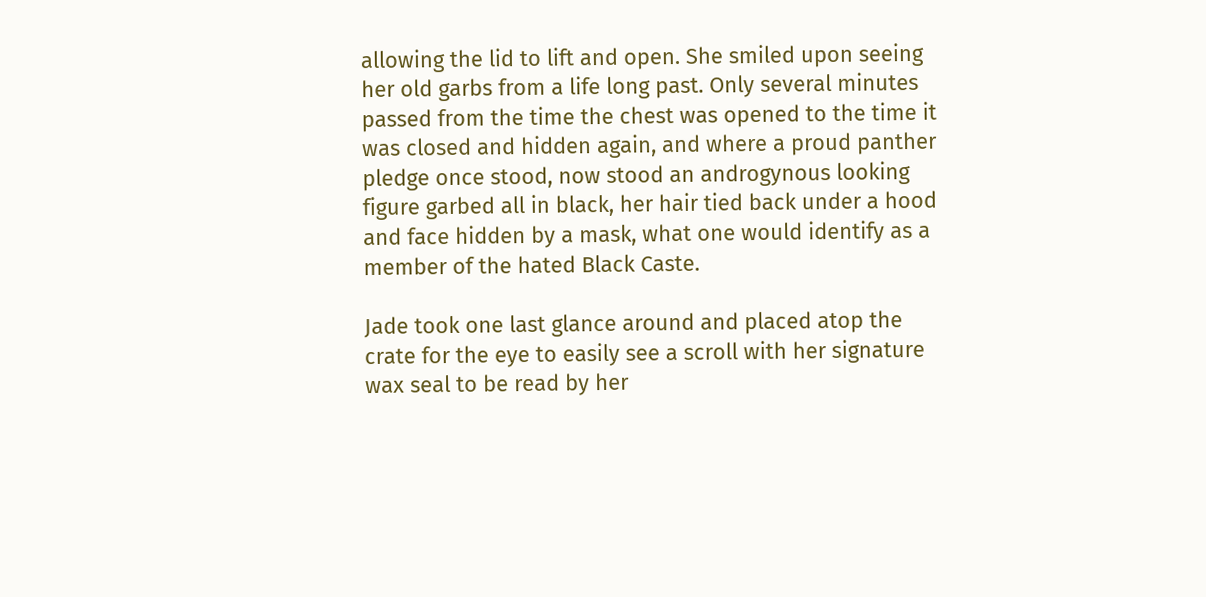allowing the lid to lift and open. She smiled upon seeing her old garbs from a life long past. Only several minutes passed from the time the chest was opened to the time it was closed and hidden again, and where a proud panther pledge once stood, now stood an androgynous looking figure garbed all in black, her hair tied back under a hood and face hidden by a mask, what one would identify as a member of the hated Black Caste.

Jade took one last glance around and placed atop the crate for the eye to easily see a scroll with her signature wax seal to be read by her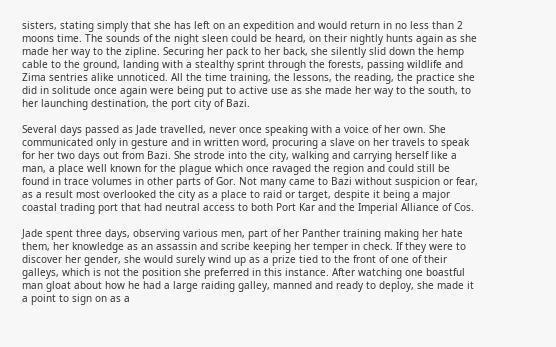sisters, stating simply that she has left on an expedition and would return in no less than 2 moons time. The sounds of the night sleen could be heard, on their nightly hunts again as she made her way to the zipline. Securing her pack to her back, she silently slid down the hemp cable to the ground, landing with a stealthy sprint through the forests, passing wildlife and Zima sentries alike unnoticed. All the time training, the lessons, the reading, the practice she did in solitude once again were being put to active use as she made her way to the south, to her launching destination, the port city of Bazi.

Several days passed as Jade travelled, never once speaking with a voice of her own. She communicated only in gesture and in written word, procuring a slave on her travels to speak for her two days out from Bazi. She strode into the city, walking and carrying herself like a man, a place well known for the plague which once ravaged the region and could still be found in trace volumes in other parts of Gor. Not many came to Bazi without suspicion or fear, as a result most overlooked the city as a place to raid or target, despite it being a major coastal trading port that had neutral access to both Port Kar and the Imperial Alliance of Cos.

Jade spent three days, observing various men, part of her Panther training making her hate them, her knowledge as an assassin and scribe keeping her temper in check. If they were to discover her gender, she would surely wind up as a prize tied to the front of one of their galleys, which is not the position she preferred in this instance. After watching one boastful man gloat about how he had a large raiding galley, manned and ready to deploy, she made it a point to sign on as a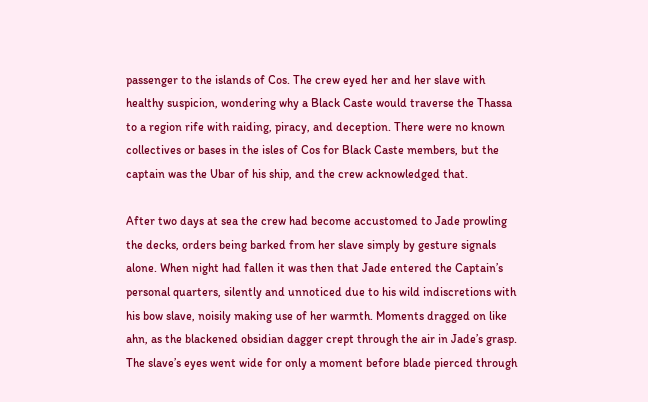passenger to the islands of Cos. The crew eyed her and her slave with healthy suspicion, wondering why a Black Caste would traverse the Thassa to a region rife with raiding, piracy, and deception. There were no known collectives or bases in the isles of Cos for Black Caste members, but the captain was the Ubar of his ship, and the crew acknowledged that.

After two days at sea the crew had become accustomed to Jade prowling the decks, orders being barked from her slave simply by gesture signals alone. When night had fallen it was then that Jade entered the Captain’s personal quarters, silently and unnoticed due to his wild indiscretions with his bow slave, noisily making use of her warmth. Moments dragged on like ahn, as the blackened obsidian dagger crept through the air in Jade’s grasp. The slave’s eyes went wide for only a moment before blade pierced through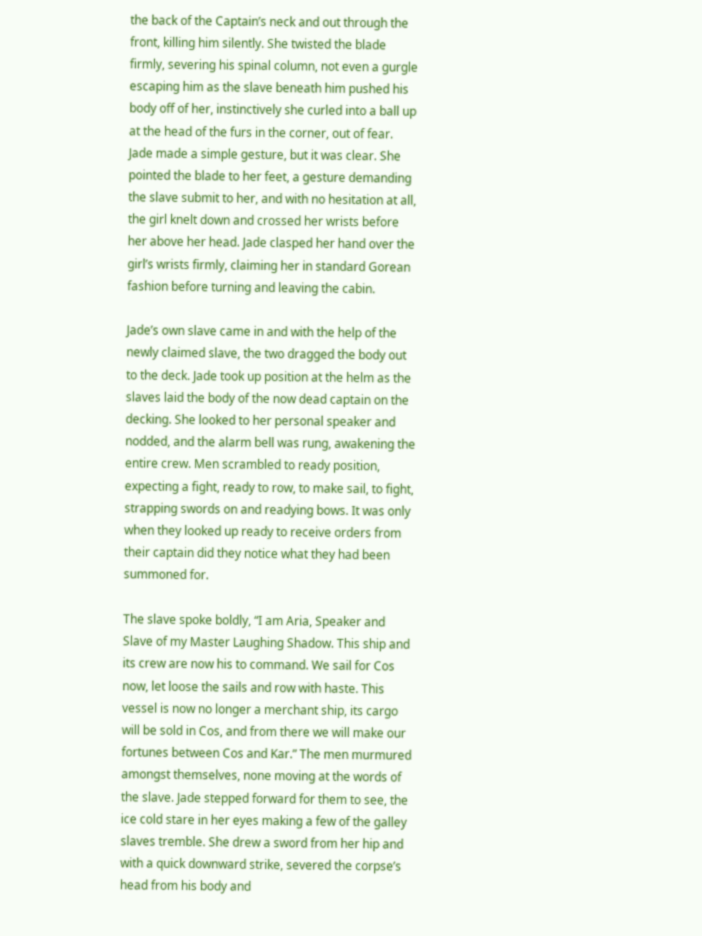the back of the Captain’s neck and out through the front, killing him silently. She twisted the blade firmly, severing his spinal column, not even a gurgle escaping him as the slave beneath him pushed his body off of her, instinctively she curled into a ball up at the head of the furs in the corner, out of fear. Jade made a simple gesture, but it was clear. She pointed the blade to her feet, a gesture demanding the slave submit to her, and with no hesitation at all, the girl knelt down and crossed her wrists before her above her head. Jade clasped her hand over the girl’s wrists firmly, claiming her in standard Gorean fashion before turning and leaving the cabin.

Jade’s own slave came in and with the help of the newly claimed slave, the two dragged the body out to the deck. Jade took up position at the helm as the slaves laid the body of the now dead captain on the decking. She looked to her personal speaker and nodded, and the alarm bell was rung, awakening the entire crew. Men scrambled to ready position, expecting a fight, ready to row, to make sail, to fight, strapping swords on and readying bows. It was only when they looked up ready to receive orders from their captain did they notice what they had been summoned for.

The slave spoke boldly, “I am Aria, Speaker and Slave of my Master Laughing Shadow. This ship and its crew are now his to command. We sail for Cos now, let loose the sails and row with haste. This vessel is now no longer a merchant ship, its cargo will be sold in Cos, and from there we will make our fortunes between Cos and Kar.” The men murmured amongst themselves, none moving at the words of the slave. Jade stepped forward for them to see, the ice cold stare in her eyes making a few of the galley slaves tremble. She drew a sword from her hip and with a quick downward strike, severed the corpse’s head from his body and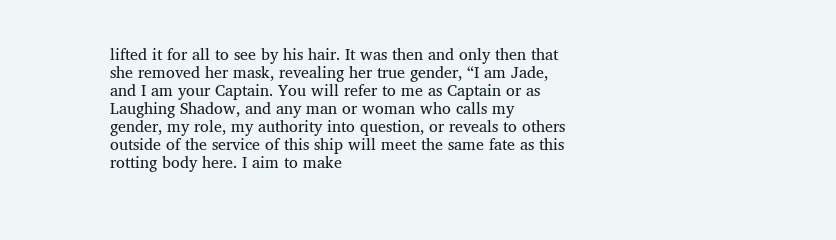lifted it for all to see by his hair. It was then and only then that she removed her mask, revealing her true gender, “I am Jade, and I am your Captain. You will refer to me as Captain or as Laughing Shadow, and any man or woman who calls my gender, my role, my authority into question, or reveals to others outside of the service of this ship will meet the same fate as this rotting body here. I aim to make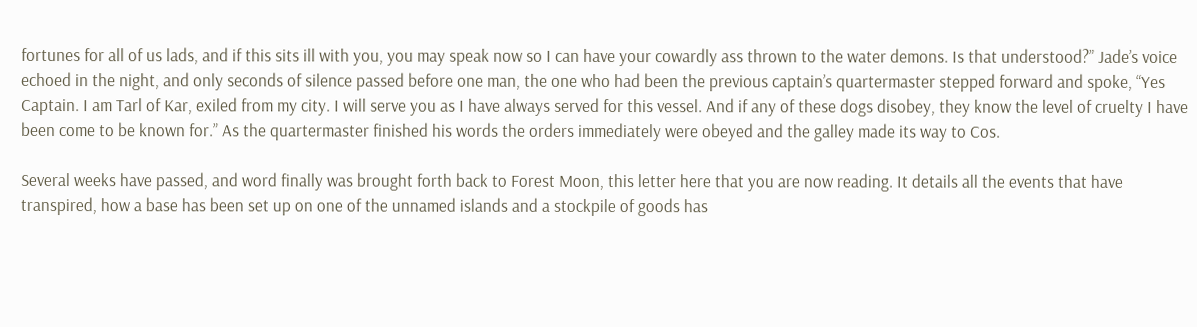fortunes for all of us lads, and if this sits ill with you, you may speak now so I can have your cowardly ass thrown to the water demons. Is that understood?” Jade’s voice echoed in the night, and only seconds of silence passed before one man, the one who had been the previous captain’s quartermaster stepped forward and spoke, “Yes Captain. I am Tarl of Kar, exiled from my city. I will serve you as I have always served for this vessel. And if any of these dogs disobey, they know the level of cruelty I have been come to be known for.” As the quartermaster finished his words the orders immediately were obeyed and the galley made its way to Cos.

Several weeks have passed, and word finally was brought forth back to Forest Moon, this letter here that you are now reading. It details all the events that have transpired, how a base has been set up on one of the unnamed islands and a stockpile of goods has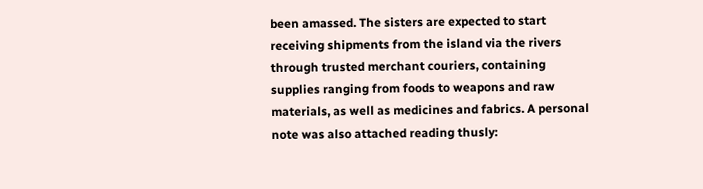been amassed. The sisters are expected to start receiving shipments from the island via the rivers through trusted merchant couriers, containing supplies ranging from foods to weapons and raw materials, as well as medicines and fabrics. A personal note was also attached reading thusly: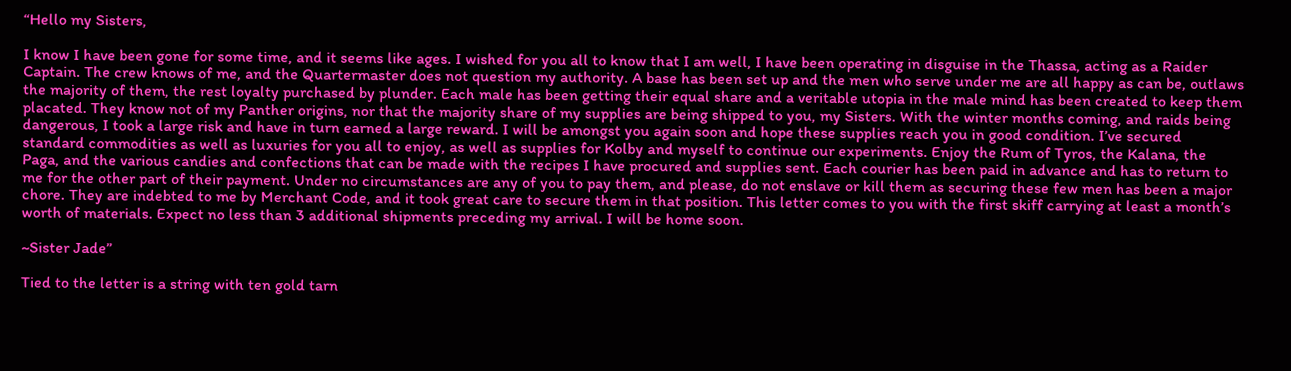“Hello my Sisters,

I know I have been gone for some time, and it seems like ages. I wished for you all to know that I am well, I have been operating in disguise in the Thassa, acting as a Raider Captain. The crew knows of me, and the Quartermaster does not question my authority. A base has been set up and the men who serve under me are all happy as can be, outlaws the majority of them, the rest loyalty purchased by plunder. Each male has been getting their equal share and a veritable utopia in the male mind has been created to keep them placated. They know not of my Panther origins, nor that the majority share of my supplies are being shipped to you, my Sisters. With the winter months coming, and raids being dangerous, I took a large risk and have in turn earned a large reward. I will be amongst you again soon and hope these supplies reach you in good condition. I’ve secured standard commodities as well as luxuries for you all to enjoy, as well as supplies for Kolby and myself to continue our experiments. Enjoy the Rum of Tyros, the Kalana, the Paga, and the various candies and confections that can be made with the recipes I have procured and supplies sent. Each courier has been paid in advance and has to return to me for the other part of their payment. Under no circumstances are any of you to pay them, and please, do not enslave or kill them as securing these few men has been a major chore. They are indebted to me by Merchant Code, and it took great care to secure them in that position. This letter comes to you with the first skiff carrying at least a month’s worth of materials. Expect no less than 3 additional shipments preceding my arrival. I will be home soon.

~Sister Jade”

Tied to the letter is a string with ten gold tarn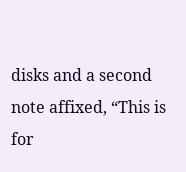disks and a second note affixed, “This is for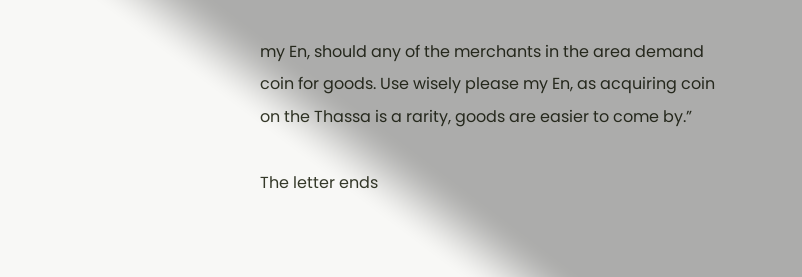my En, should any of the merchants in the area demand coin for goods. Use wisely please my En, as acquiring coin on the Thassa is a rarity, goods are easier to come by.”

The letter ends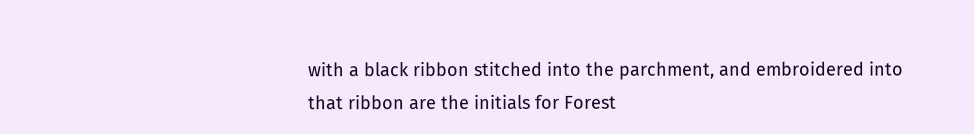with a black ribbon stitched into the parchment, and embroidered into that ribbon are the initials for Forest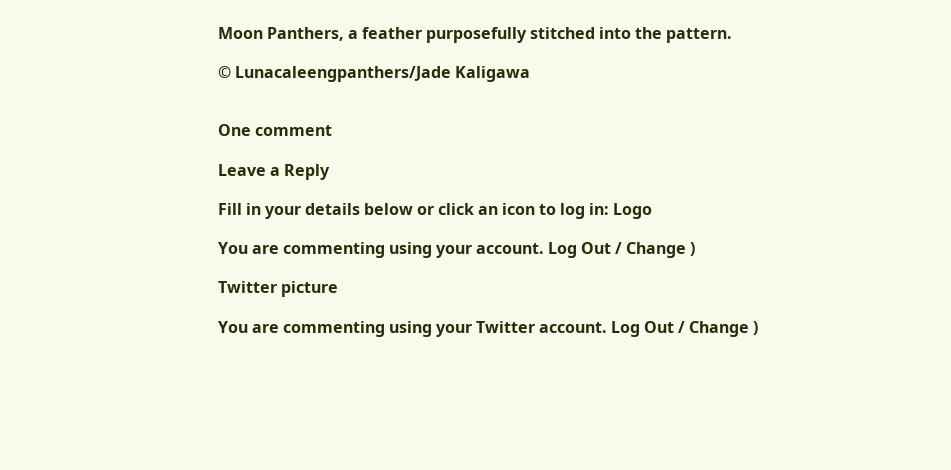Moon Panthers, a feather purposefully stitched into the pattern.

© Lunacaleengpanthers/Jade Kaligawa


One comment

Leave a Reply

Fill in your details below or click an icon to log in: Logo

You are commenting using your account. Log Out / Change )

Twitter picture

You are commenting using your Twitter account. Log Out / Change )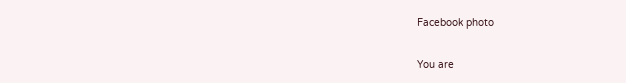Facebook photo

You are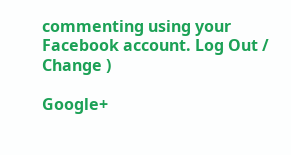commenting using your Facebook account. Log Out / Change )

Google+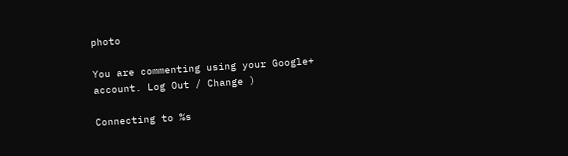photo

You are commenting using your Google+ account. Log Out / Change )

Connecting to %s